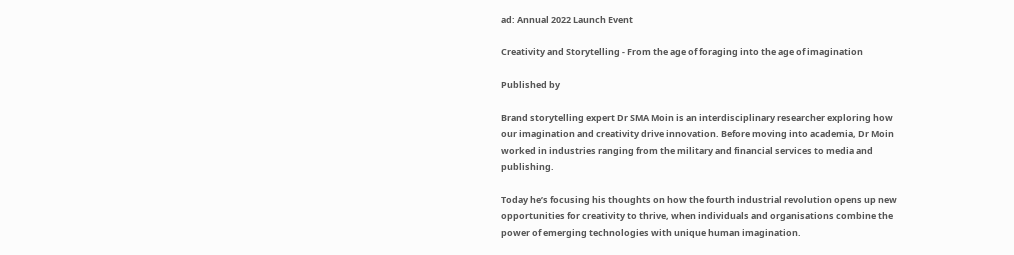ad: Annual 2022 Launch Event

Creativity and Storytelling - From the age of foraging into the age of imagination

Published by

Brand storytelling expert Dr SMA Moin is an interdisciplinary researcher exploring how our imagination and creativity drive innovation. Before moving into academia, Dr Moin worked in industries ranging from the military and financial services to media and publishing.

Today he’s focusing his thoughts on how the fourth industrial revolution opens up new opportunities for creativity to thrive, when individuals and organisations combine the power of emerging technologies with unique human imagination.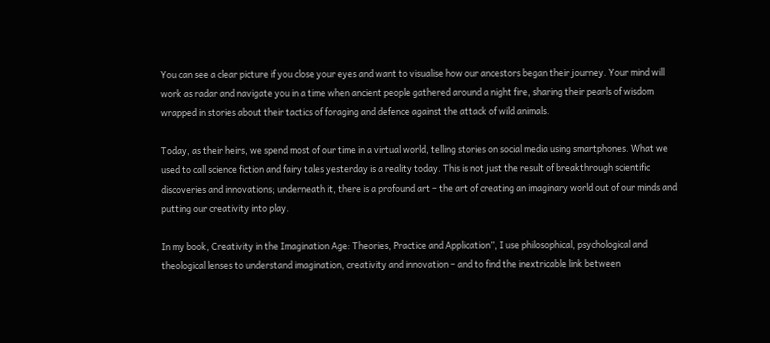You can see a clear picture if you close your eyes and want to visualise how our ancestors began their journey. Your mind will work as radar and navigate you in a time when ancient people gathered around a night fire, sharing their pearls of wisdom wrapped in stories about their tactics of foraging and defence against the attack of wild animals.

Today, as their heirs, we spend most of our time in a virtual world, telling stories on social media using smartphones. What we used to call science fiction and fairy tales yesterday is a reality today. This is not just the result of breakthrough scientific discoveries and innovations; underneath it, there is a profound art – the art of creating an imaginary world out of our minds and putting our creativity into play.

In my book, Creativity in the Imagination Age: Theories, Practice and Application”, I use philosophical, psychological and theological lenses to understand imagination, creativity and innovation – and to find the inextricable link between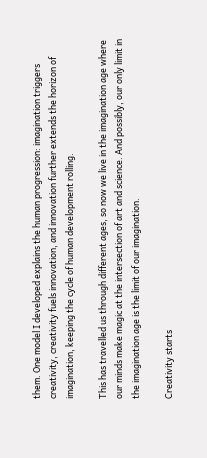them. One model I developed explains the human progression: imagination triggers creativity, creativity fuels innovation, and innovation further extends the horizon of imagination, keeping the cycle of human development rolling.

This has travelled us through different ages, so now we live in the imagination age where our minds make magic at the intersection of art and science. And possibly, our only limit in the imagination age is the limit of our imagination.

Creativity starts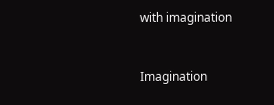with imagination


Imagination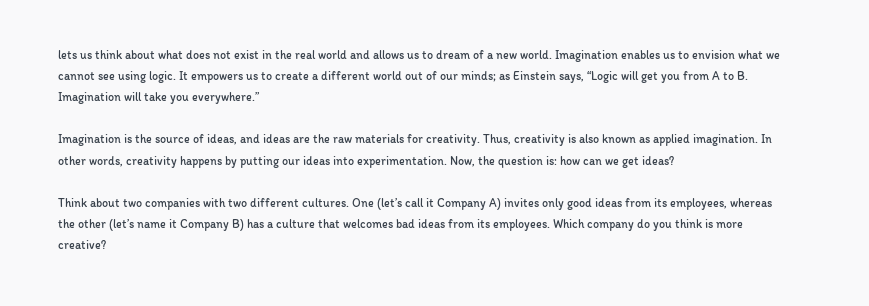lets us think about what does not exist in the real world and allows us to dream of a new world. Imagination enables us to envision what we cannot see using logic. It empowers us to create a different world out of our minds; as Einstein says, “Logic will get you from A to B. Imagination will take you everywhere.”

Imagination is the source of ideas, and ideas are the raw materials for creativity. Thus, creativity is also known as applied imagination. In other words, creativity happens by putting our ideas into experimentation. Now, the question is: how can we get ideas?

Think about two companies with two different cultures. One (let’s call it Company A) invites only good ideas from its employees, whereas the other (let’s name it Company B) has a culture that welcomes bad ideas from its employees. Which company do you think is more creative?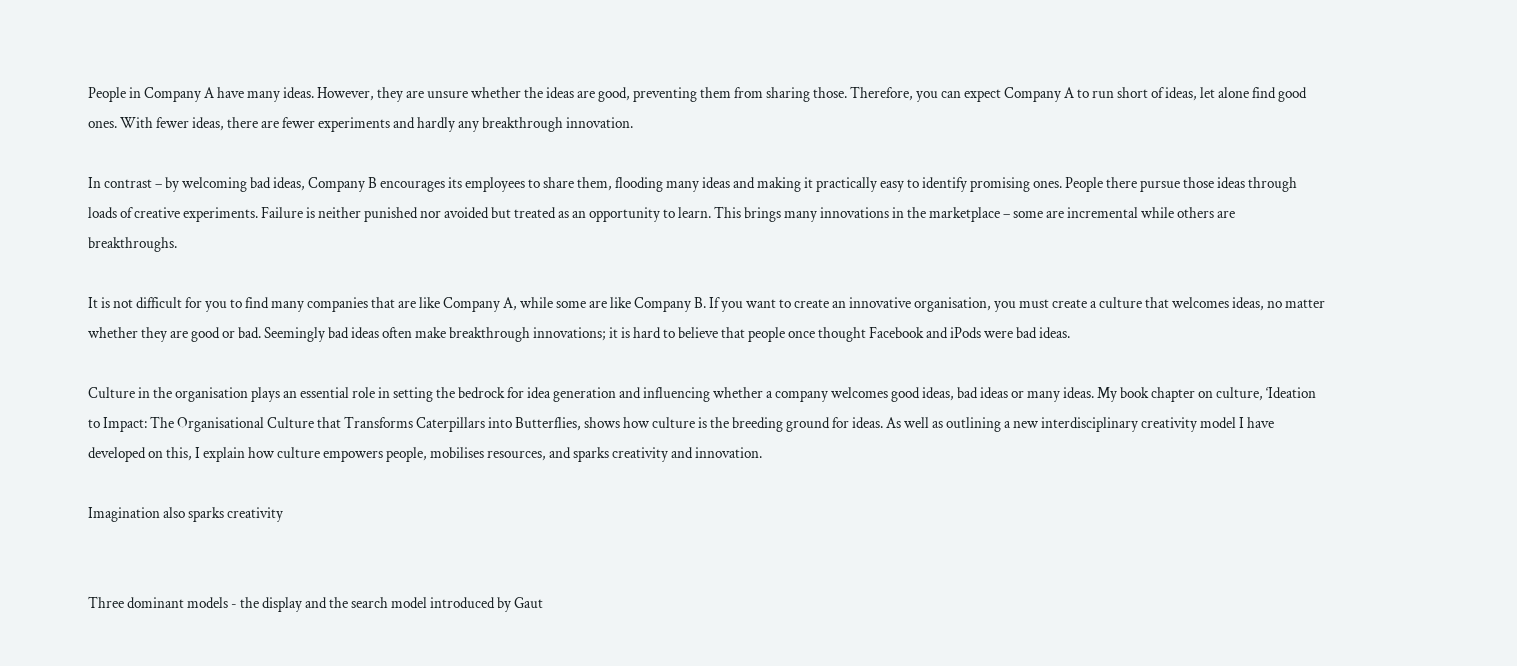People in Company A have many ideas. However, they are unsure whether the ideas are good, preventing them from sharing those. Therefore, you can expect Company A to run short of ideas, let alone find good ones. With fewer ideas, there are fewer experiments and hardly any breakthrough innovation.

In contrast – by welcoming bad ideas, Company B encourages its employees to share them, flooding many ideas and making it practically easy to identify promising ones. People there pursue those ideas through loads of creative experiments. Failure is neither punished nor avoided but treated as an opportunity to learn. This brings many innovations in the marketplace – some are incremental while others are breakthroughs.

It is not difficult for you to find many companies that are like Company A, while some are like Company B. If you want to create an innovative organisation, you must create a culture that welcomes ideas, no matter whether they are good or bad. Seemingly bad ideas often make breakthrough innovations; it is hard to believe that people once thought Facebook and iPods were bad ideas.

Culture in the organisation plays an essential role in setting the bedrock for idea generation and influencing whether a company welcomes good ideas, bad ideas or many ideas. My book chapter on culture, ‘Ideation to Impact: The Organisational Culture that Transforms Caterpillars into Butterflies, shows how culture is the breeding ground for ideas. As well as outlining a new interdisciplinary creativity model I have developed on this, I explain how culture empowers people, mobilises resources, and sparks creativity and innovation.

Imagination also sparks creativity


Three dominant models - the display and the search model introduced by Gaut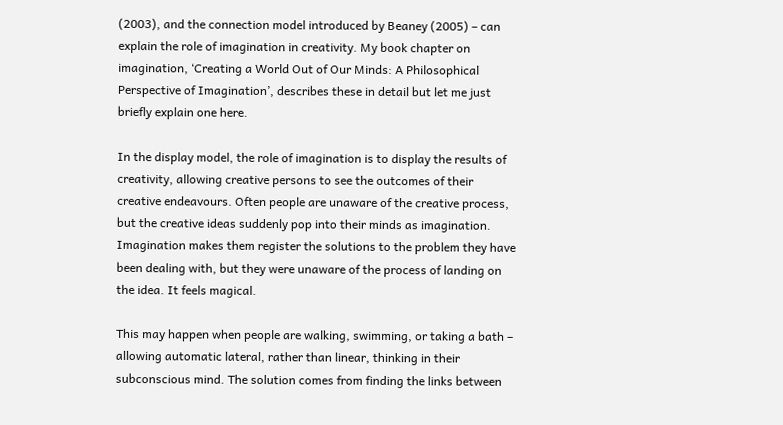(2003), and the connection model introduced by Beaney (2005) – can explain the role of imagination in creativity. My book chapter on imagination, ‘Creating a World Out of Our Minds: A Philosophical Perspective of Imagination’, describes these in detail but let me just briefly explain one here.

In the display model, the role of imagination is to display the results of creativity, allowing creative persons to see the outcomes of their creative endeavours. Often people are unaware of the creative process, but the creative ideas suddenly pop into their minds as imagination. Imagination makes them register the solutions to the problem they have been dealing with, but they were unaware of the process of landing on the idea. It feels magical.

This may happen when people are walking, swimming, or taking a bath – allowing automatic lateral, rather than linear, thinking in their subconscious mind. The solution comes from finding the links between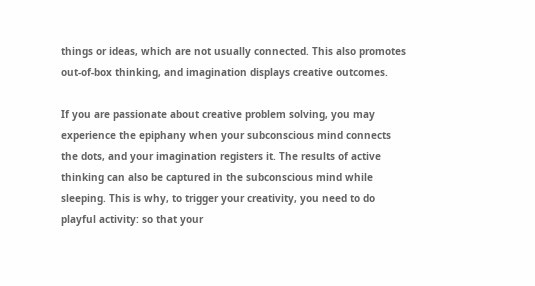things or ideas, which are not usually connected. This also promotes out-of-box thinking, and imagination displays creative outcomes.

If you are passionate about creative problem solving, you may experience the epiphany when your subconscious mind connects the dots, and your imagination registers it. The results of active thinking can also be captured in the subconscious mind while sleeping. This is why, to trigger your creativity, you need to do playful activity: so that your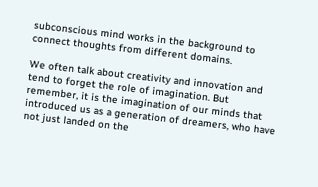subconscious mind works in the background to connect thoughts from different domains.

We often talk about creativity and innovation and tend to forget the role of imagination. But remember, it is the imagination of our minds that introduced us as a generation of dreamers, who have not just landed on the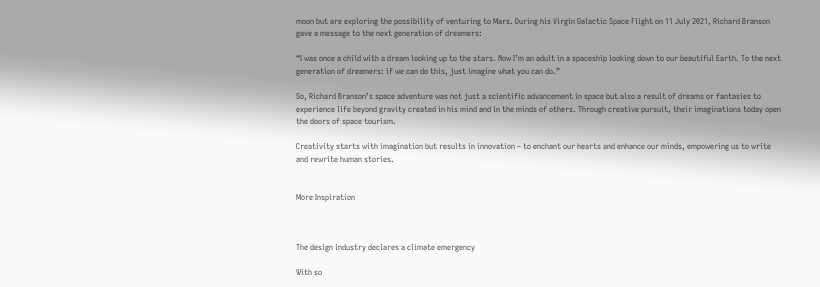moon but are exploring the possibility of venturing to Mars. During his Virgin Galactic Space Flight on 11 July 2021, Richard Branson gave a message to the next generation of dreamers:

“I was once a child with a dream looking up to the stars. Now I’m an adult in a spaceship looking down to our beautiful Earth. To the next generation of dreamers: if we can do this, just imagine what you can do.”

So, Richard Branson’s space adventure was not just a scientific advancement in space but also a result of dreams or fantasies to experience life beyond gravity created in his mind and in the minds of others. Through creative pursuit, their imaginations today open the doors of space tourism.

Creativity starts with imagination but results in innovation – to enchant our hearts and enhance our minds, empowering us to write and rewrite human stories.


More Inspiration



The design industry declares a climate emergency

With so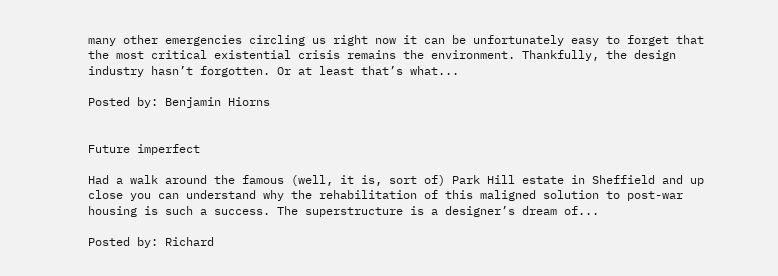many other emergencies circling us right now it can be unfortunately easy to forget that the most critical existential crisis remains the environment. Thankfully, the design industry hasn’t forgotten. Or at least that’s what...

Posted by: Benjamin Hiorns


Future imperfect

Had a walk around the famous (well, it is, sort of) Park Hill estate in Sheffield and up close you can understand why the rehabilitation of this maligned solution to post-war housing is such a success. The superstructure is a designer’s dream of...

Posted by: Richard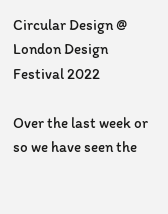Circular Design @ London Design Festival 2022

Over the last week or so we have seen the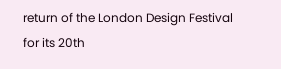return of the London Design Festival for its 20th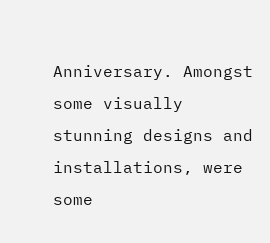Anniversary. Amongst some visually stunning designs and installations, were some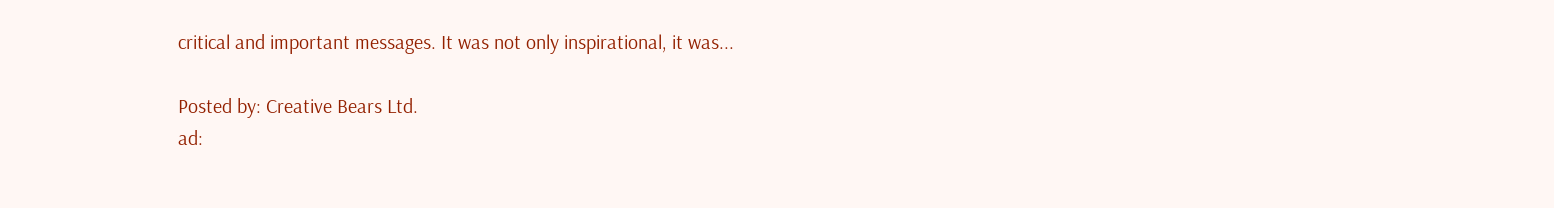critical and important messages. It was not only inspirational, it was...

Posted by: Creative Bears Ltd.
ad: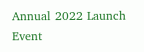Annual 2022 Launch Event